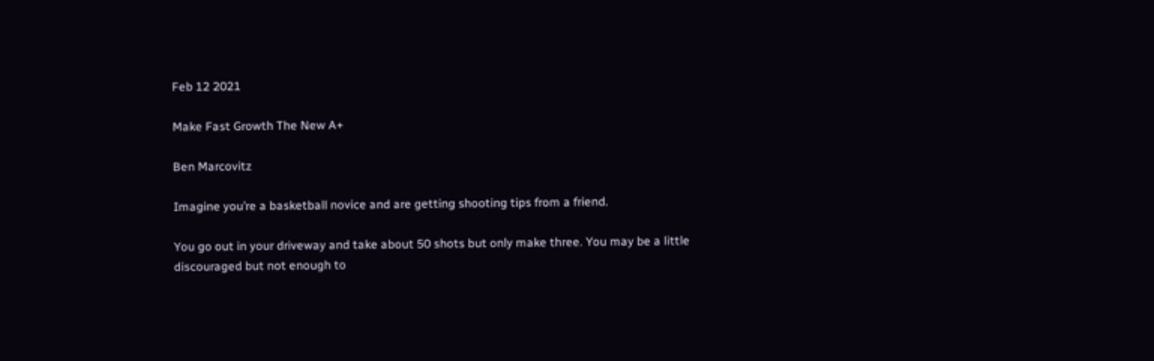Feb 12 2021

Make Fast Growth The New A+

Ben Marcovitz

Imagine you’re a basketball novice and are getting shooting tips from a friend.

You go out in your driveway and take about 50 shots but only make three. You may be a little discouraged but not enough to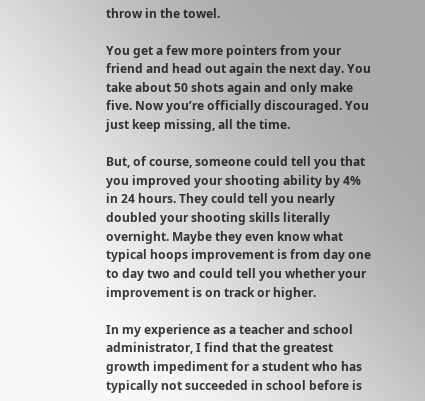throw in the towel.

You get a few more pointers from your friend and head out again the next day. You take about 50 shots again and only make five. Now you’re officially discouraged. You just keep missing, all the time.

But, of course, someone could tell you that you improved your shooting ability by 4% in 24 hours. They could tell you nearly doubled your shooting skills literally overnight. Maybe they even know what typical hoops improvement is from day one to day two and could tell you whether your improvement is on track or higher.

In my experience as a teacher and school administrator, I find that the greatest growth impediment for a student who has typically not succeeded in school before is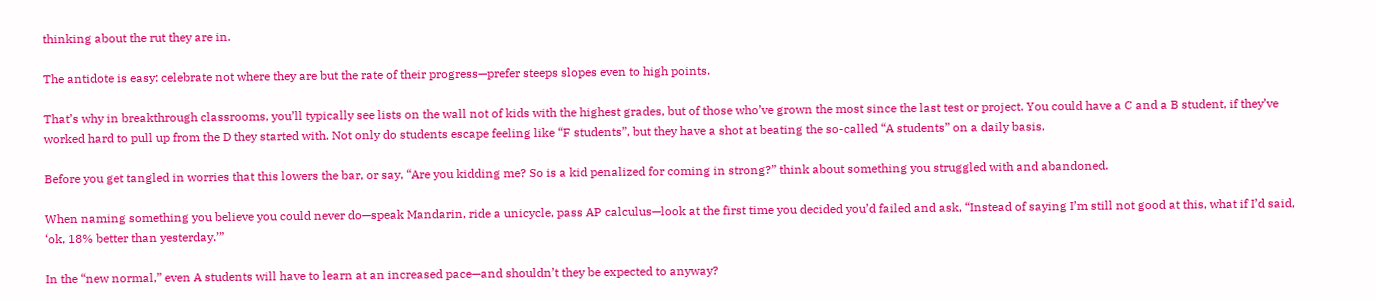thinking about the rut they are in.

The antidote is easy: celebrate not where they are but the rate of their progress—prefer steeps slopes even to high points.

That’s why in breakthrough classrooms, you’ll typically see lists on the wall not of kids with the highest grades, but of those who’ve grown the most since the last test or project. You could have a C and a B student, if they’ve worked hard to pull up from the D they started with. Not only do students escape feeling like “F students”, but they have a shot at beating the so-called “A students” on a daily basis.

Before you get tangled in worries that this lowers the bar, or say, “Are you kidding me? So is a kid penalized for coming in strong?” think about something you struggled with and abandoned.

When naming something you believe you could never do—speak Mandarin, ride a unicycle, pass AP calculus—look at the first time you decided you’d failed and ask, “Instead of saying I’m still not good at this, what if I’d said, ‘ok, 18% better than yesterday.’”

In the “new normal,” even A students will have to learn at an increased pace—and shouldn’t they be expected to anyway?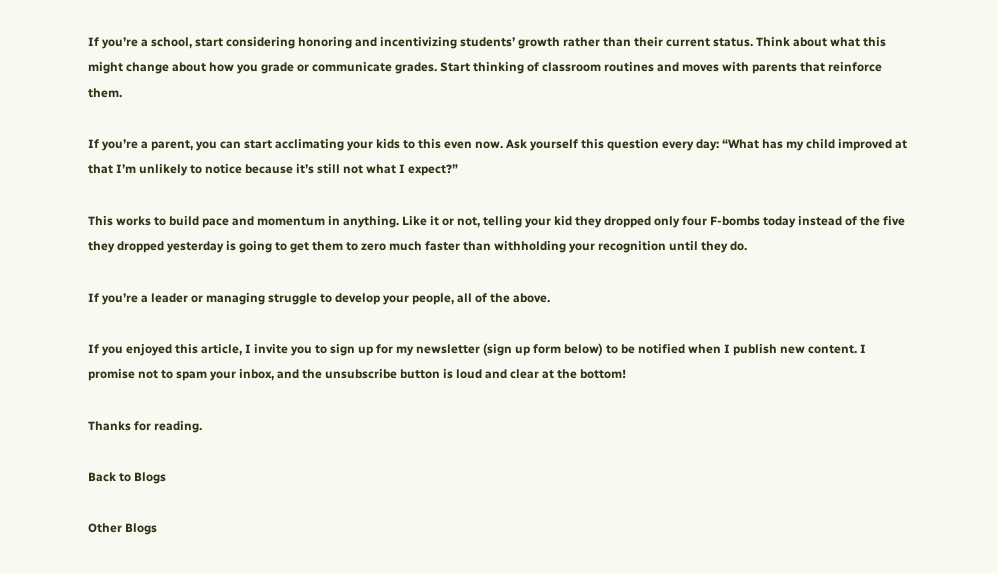If you’re a school, start considering honoring and incentivizing students’ growth rather than their current status. Think about what this might change about how you grade or communicate grades. Start thinking of classroom routines and moves with parents that reinforce them.

If you’re a parent, you can start acclimating your kids to this even now. Ask yourself this question every day: “What has my child improved at that I’m unlikely to notice because it’s still not what I expect?”

This works to build pace and momentum in anything. Like it or not, telling your kid they dropped only four F-bombs today instead of the five they dropped yesterday is going to get them to zero much faster than withholding your recognition until they do.

If you’re a leader or managing struggle to develop your people, all of the above.

If you enjoyed this article, I invite you to sign up for my newsletter (sign up form below) to be notified when I publish new content. I promise not to spam your inbox, and the unsubscribe button is loud and clear at the bottom!

Thanks for reading.

Back to Blogs

Other Blogs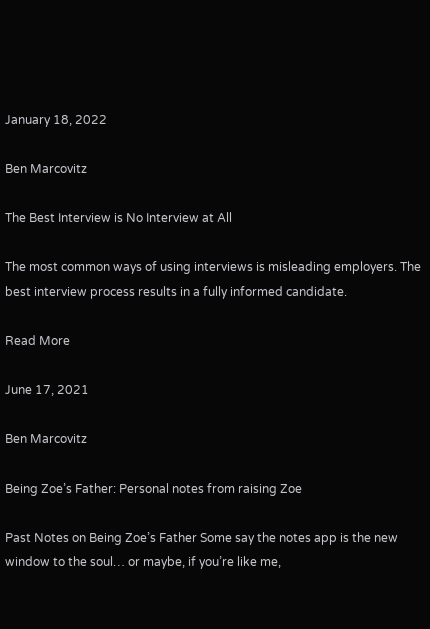January 18, 2022

Ben Marcovitz

The Best Interview is No Interview at All

The most common ways of using interviews is misleading employers. The best interview process results in a fully informed candidate.

Read More

June 17, 2021

Ben Marcovitz

Being Zoe’s Father: Personal notes from raising Zoe

Past Notes on Being Zoe’s Father Some say the notes app is the new window to the soul… or maybe, if you’re like me,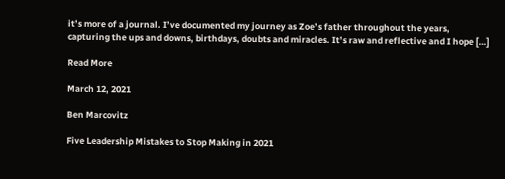it’s more of a journal. I’ve documented my journey as Zoe’s father throughout the years, capturing the ups and downs, birthdays, doubts and miracles. It’s raw and reflective and I hope […]

Read More

March 12, 2021

Ben Marcovitz

Five Leadership Mistakes to Stop Making in 2021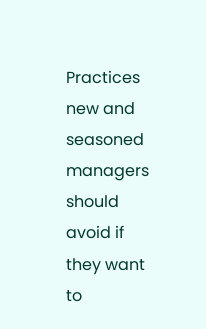Practices new and seasoned managers should avoid if they want to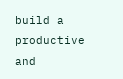build a productive and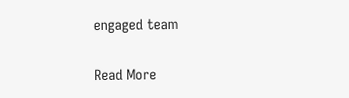engaged team

Read More